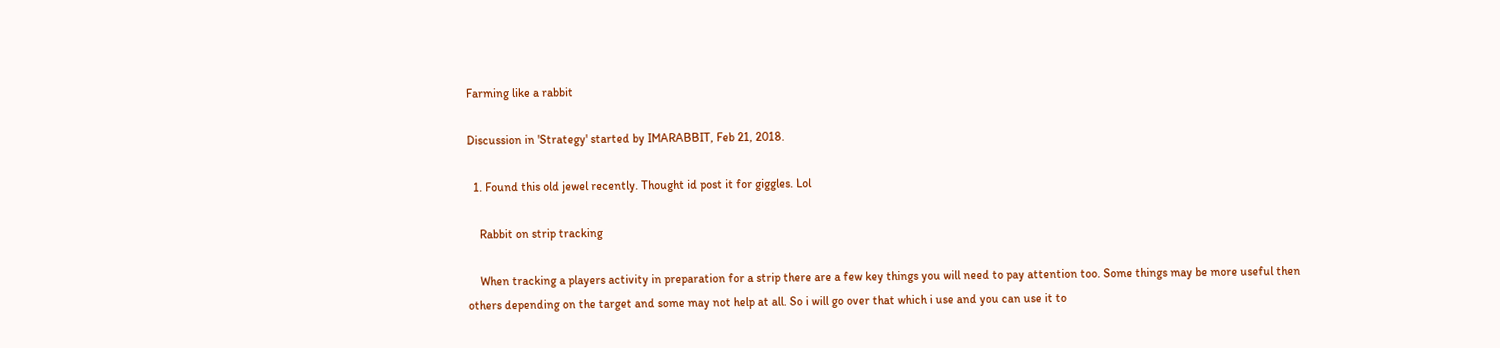Farming like a rabbit

Discussion in 'Strategy' started by IMARABBIT, Feb 21, 2018.

  1. Found this old jewel recently. Thought id post it for giggles. Lol

    Rabbit on strip tracking

    When tracking a players activity in preparation for a strip there are a few key things you will need to pay attention too. Some things may be more useful then others depending on the target and some may not help at all. So i will go over that which i use and you can use it to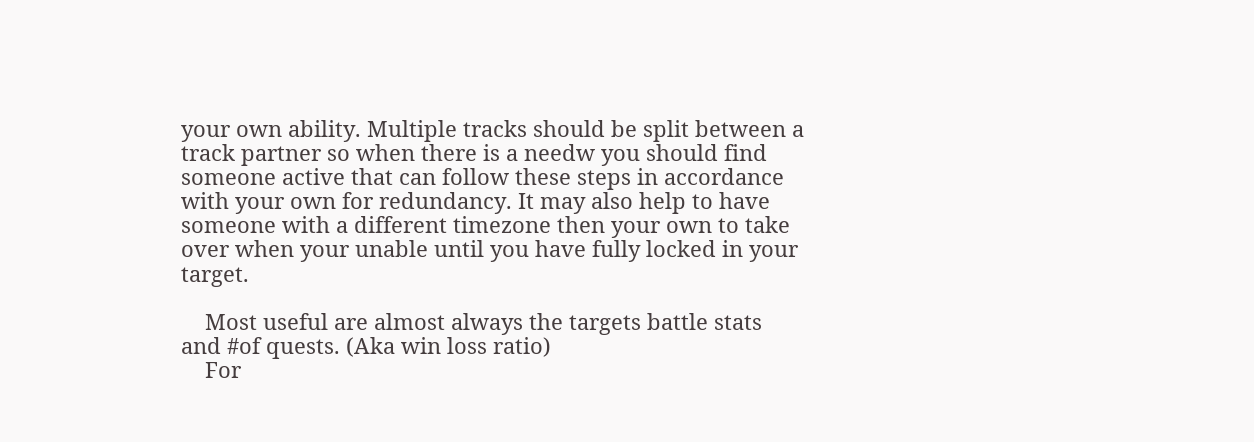your own ability. Multiple tracks should be split between a track partner so when there is a needw you should find someone active that can follow these steps in accordance with your own for redundancy. It may also help to have someone with a different timezone then your own to take over when your unable until you have fully locked in your target.

    Most useful are almost always the targets battle stats and #of quests. (Aka win loss ratio)
    For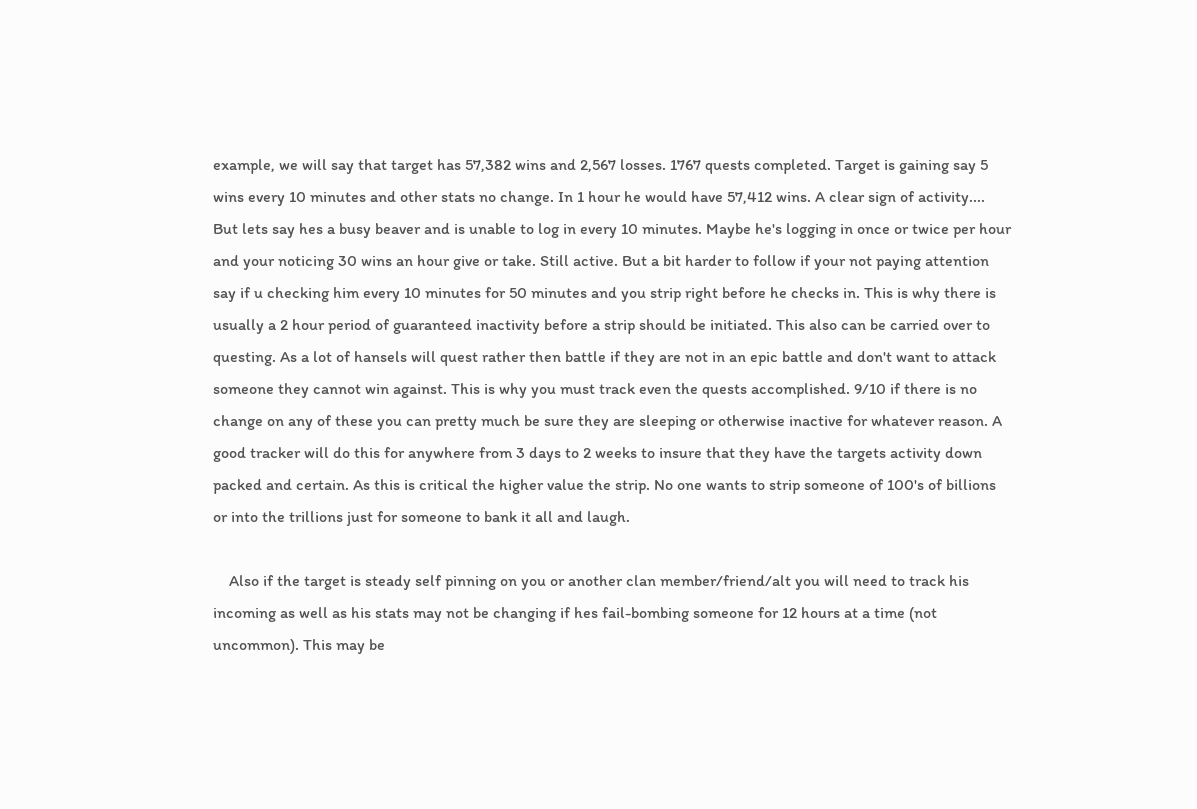example, we will say that target has 57,382 wins and 2,567 losses. 1767 quests completed. Target is gaining say 5 wins every 10 minutes and other stats no change. In 1 hour he would have 57,412 wins. A clear sign of activity.... But lets say hes a busy beaver and is unable to log in every 10 minutes. Maybe he's logging in once or twice per hour and your noticing 30 wins an hour give or take. Still active. But a bit harder to follow if your not paying attention say if u checking him every 10 minutes for 50 minutes and you strip right before he checks in. This is why there is usually a 2 hour period of guaranteed inactivity before a strip should be initiated. This also can be carried over to questing. As a lot of hansels will quest rather then battle if they are not in an epic battle and don't want to attack someone they cannot win against. This is why you must track even the quests accomplished. 9/10 if there is no change on any of these you can pretty much be sure they are sleeping or otherwise inactive for whatever reason. A good tracker will do this for anywhere from 3 days to 2 weeks to insure that they have the targets activity down packed and certain. As this is critical the higher value the strip. No one wants to strip someone of 100's of billions or into the trillions just for someone to bank it all and laugh.

    Also if the target is steady self pinning on you or another clan member/friend/alt you will need to track his incoming as well as his stats may not be changing if hes fail-bombing someone for 12 hours at a time (not uncommon). This may be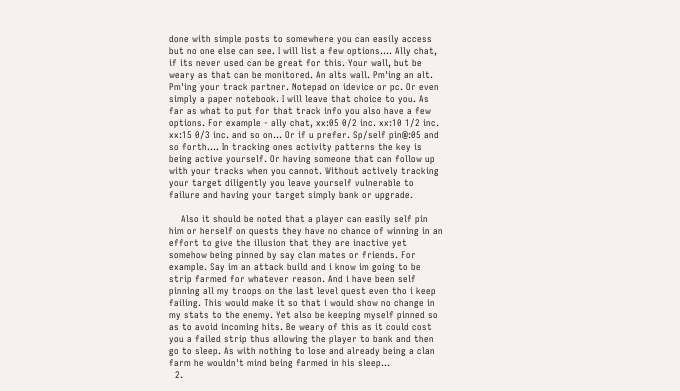done with simple posts to somewhere you can easily access but no one else can see. I will list a few options.... Ally chat, if its never used can be great for this. Your wall, but be weary as that can be monitored. An alts wall. Pm'ing an alt. Pm'ing your track partner. Notepad on idevice or pc. Or even simply a paper notebook. I will leave that choice to you. As far as what to put for that track info you also have a few options. For example - ally chat, xx:05 0/2 inc. xx:10 1/2 inc. xx:15 0/3 inc. and so on... Or if u prefer. Sp/self pin@:05 and so forth.... In tracking ones activity patterns the key is being active yourself. Or having someone that can follow up with your tracks when you cannot. Without actively tracking your target diligently you leave yourself vulnerable to failure and having your target simply bank or upgrade.

    Also it should be noted that a player can easily self pin him or herself on quests they have no chance of winning in an effort to give the illusion that they are inactive yet somehow being pinned by say clan mates or friends. For example. Say im an attack build and i know im going to be strip farmed for whatever reason. And i have been self pinning all my troops on the last level quest even tho i keep failing. This would make it so that i would show no change in my stats to the enemy. Yet also be keeping myself pinned so as to avoid incoming hits. Be weary of this as it could cost you a failed strip thus allowing the player to bank and then go to sleep. As with nothing to lose and already being a clan farm he wouldn't mind being farmed in his sleep...
  2.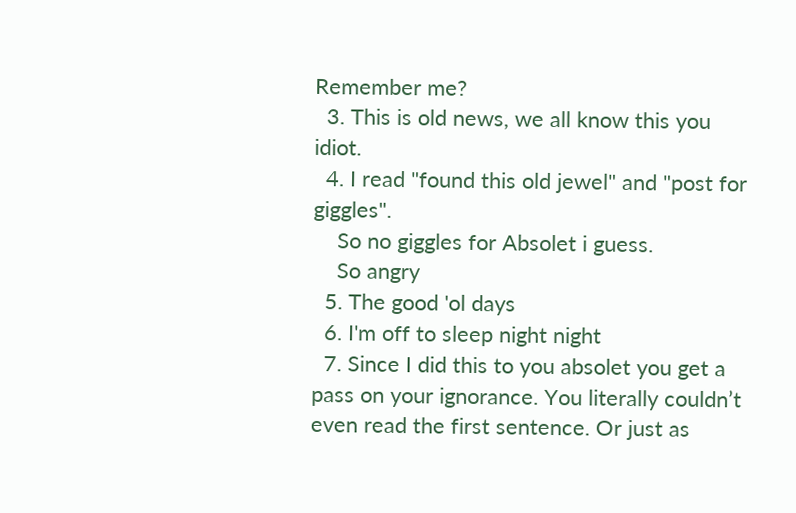Remember me?
  3. This is old news, we all know this you idiot.
  4. I read "found this old jewel" and "post for giggles".
    So no giggles for Absolet i guess.
    So angry
  5. The good 'ol days
  6. I'm off to sleep night night
  7. Since I did this to you absolet you get a pass on your ignorance. You literally couldn’t even read the first sentence. Or just as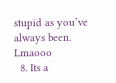stupid as you’ve always been. Lmaooo
  8. Its a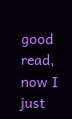good read, now I just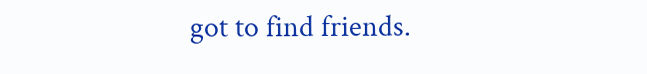got to find friends.